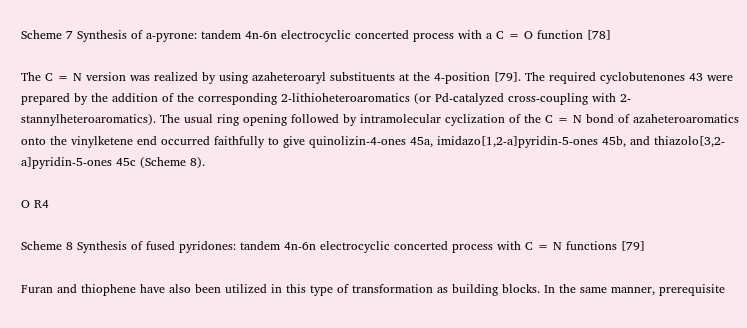Scheme 7 Synthesis of a-pyrone: tandem 4n-6n electrocyclic concerted process with a C = O function [78]

The C = N version was realized by using azaheteroaryl substituents at the 4-position [79]. The required cyclobutenones 43 were prepared by the addition of the corresponding 2-lithioheteroaromatics (or Pd-catalyzed cross-coupling with 2-stannylheteroaromatics). The usual ring opening followed by intramolecular cyclization of the C = N bond of azaheteroaromatics onto the vinylketene end occurred faithfully to give quinolizin-4-ones 45a, imidazo[1,2-a]pyridin-5-ones 45b, and thiazolo[3,2-a]pyridin-5-ones 45c (Scheme 8).

O R4

Scheme 8 Synthesis of fused pyridones: tandem 4n-6n electrocyclic concerted process with C = N functions [79]

Furan and thiophene have also been utilized in this type of transformation as building blocks. In the same manner, prerequisite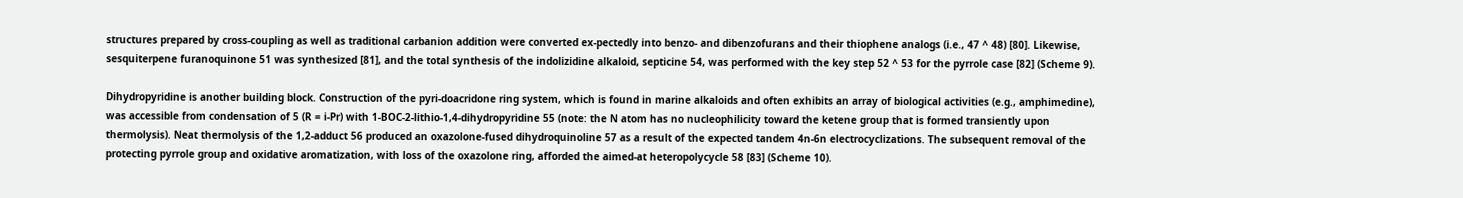structures prepared by cross-coupling as well as traditional carbanion addition were converted ex-pectedly into benzo- and dibenzofurans and their thiophene analogs (i.e., 47 ^ 48) [80]. Likewise, sesquiterpene furanoquinone 51 was synthesized [81], and the total synthesis of the indolizidine alkaloid, septicine 54, was performed with the key step 52 ^ 53 for the pyrrole case [82] (Scheme 9).

Dihydropyridine is another building block. Construction of the pyri-doacridone ring system, which is found in marine alkaloids and often exhibits an array of biological activities (e.g., amphimedine), was accessible from condensation of 5 (R = i-Pr) with 1-BOC-2-lithio-1,4-dihydropyridine 55 (note: the N atom has no nucleophilicity toward the ketene group that is formed transiently upon thermolysis). Neat thermolysis of the 1,2-adduct 56 produced an oxazolone-fused dihydroquinoline 57 as a result of the expected tandem 4n-6n electrocyclizations. The subsequent removal of the protecting pyrrole group and oxidative aromatization, with loss of the oxazolone ring, afforded the aimed-at heteropolycycle 58 [83] (Scheme 10).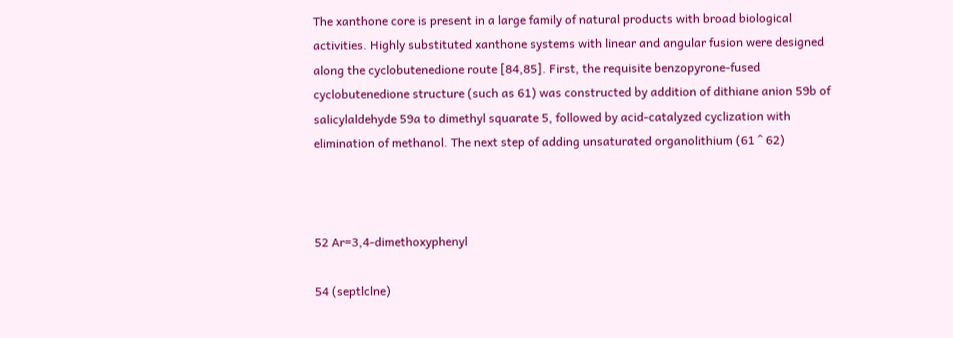The xanthone core is present in a large family of natural products with broad biological activities. Highly substituted xanthone systems with linear and angular fusion were designed along the cyclobutenedione route [84,85]. First, the requisite benzopyrone-fused cyclobutenedione structure (such as 61) was constructed by addition of dithiane anion 59b of salicylaldehyde 59a to dimethyl squarate 5, followed by acid-catalyzed cyclization with elimination of methanol. The next step of adding unsaturated organolithium (61 ^ 62)



52 Ar=3,4-dimethoxyphenyl

54 (septlclne)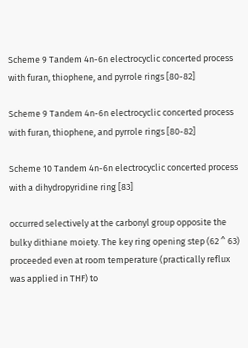Scheme 9 Tandem 4n-6n electrocyclic concerted process with furan, thiophene, and pyrrole rings [80-82]

Scheme 9 Tandem 4n-6n electrocyclic concerted process with furan, thiophene, and pyrrole rings [80-82]

Scheme 10 Tandem 4n-6n electrocyclic concerted process with a dihydropyridine ring [83]

occurred selectively at the carbonyl group opposite the bulky dithiane moiety. The key ring opening step (62 ^ 63) proceeded even at room temperature (practically reflux was applied in THF) to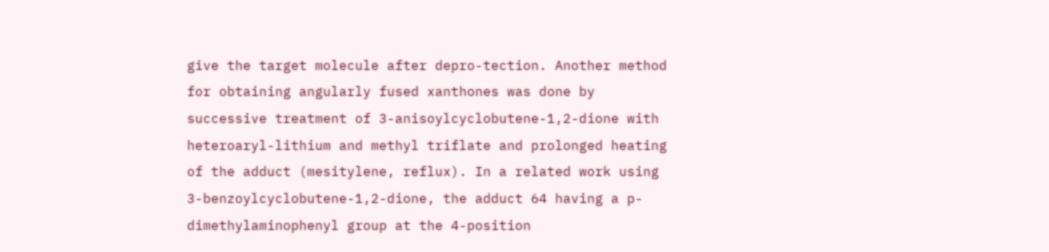give the target molecule after depro-tection. Another method for obtaining angularly fused xanthones was done by successive treatment of 3-anisoylcyclobutene-1,2-dione with heteroaryl-lithium and methyl triflate and prolonged heating of the adduct (mesitylene, reflux). In a related work using 3-benzoylcyclobutene-1,2-dione, the adduct 64 having a p-dimethylaminophenyl group at the 4-position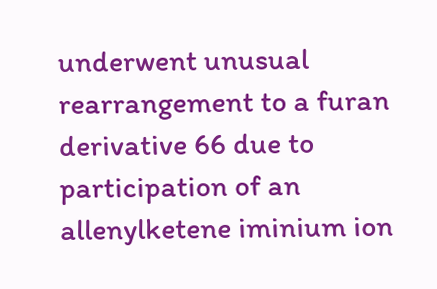underwent unusual rearrangement to a furan derivative 66 due to participation of an allenylketene iminium ion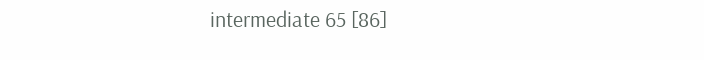intermediate 65 [86]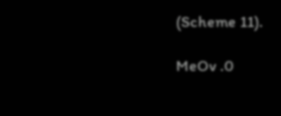(Scheme 11).

MeOv .0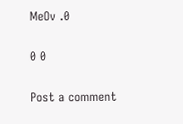MeOv .0

0 0

Post a comment